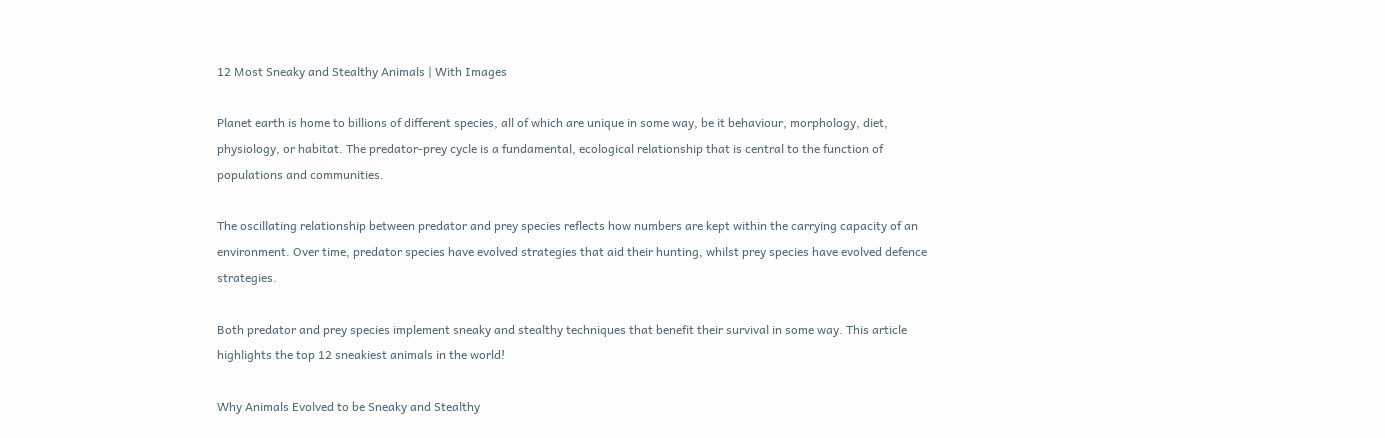12 Most Sneaky and Stealthy Animals | With Images

Planet earth is home to billions of different species, all of which are unique in some way, be it behaviour, morphology, diet, physiology, or habitat. The predator-prey cycle is a fundamental, ecological relationship that is central to the function of populations and communities.

The oscillating relationship between predator and prey species reflects how numbers are kept within the carrying capacity of an environment. Over time, predator species have evolved strategies that aid their hunting, whilst prey species have evolved defence strategies.

Both predator and prey species implement sneaky and stealthy techniques that benefit their survival in some way. This article highlights the top 12 sneakiest animals in the world!

Why Animals Evolved to be Sneaky and Stealthy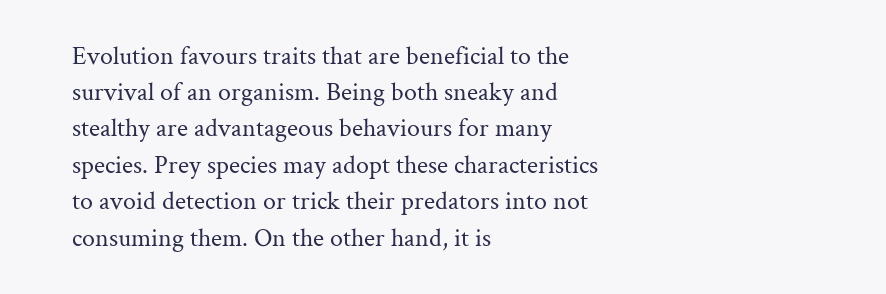Evolution favours traits that are beneficial to the survival of an organism. Being both sneaky and stealthy are advantageous behaviours for many species. Prey species may adopt these characteristics to avoid detection or trick their predators into not consuming them. On the other hand, it is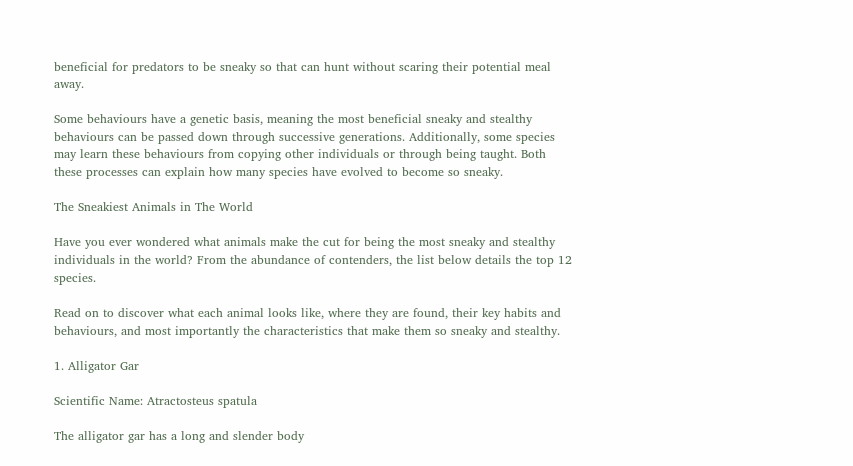beneficial for predators to be sneaky so that can hunt without scaring their potential meal away.

Some behaviours have a genetic basis, meaning the most beneficial sneaky and stealthy behaviours can be passed down through successive generations. Additionally, some species may learn these behaviours from copying other individuals or through being taught. Both these processes can explain how many species have evolved to become so sneaky.

The Sneakiest Animals in The World

Have you ever wondered what animals make the cut for being the most sneaky and stealthy individuals in the world? From the abundance of contenders, the list below details the top 12 species.

Read on to discover what each animal looks like, where they are found, their key habits and behaviours, and most importantly the characteristics that make them so sneaky and stealthy.

1. Alligator Gar

Scientific Name: Atractosteus spatula

The alligator gar has a long and slender body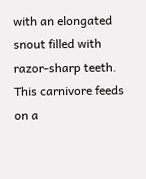with an elongated snout filled with razor-sharp teeth. This carnivore feeds on a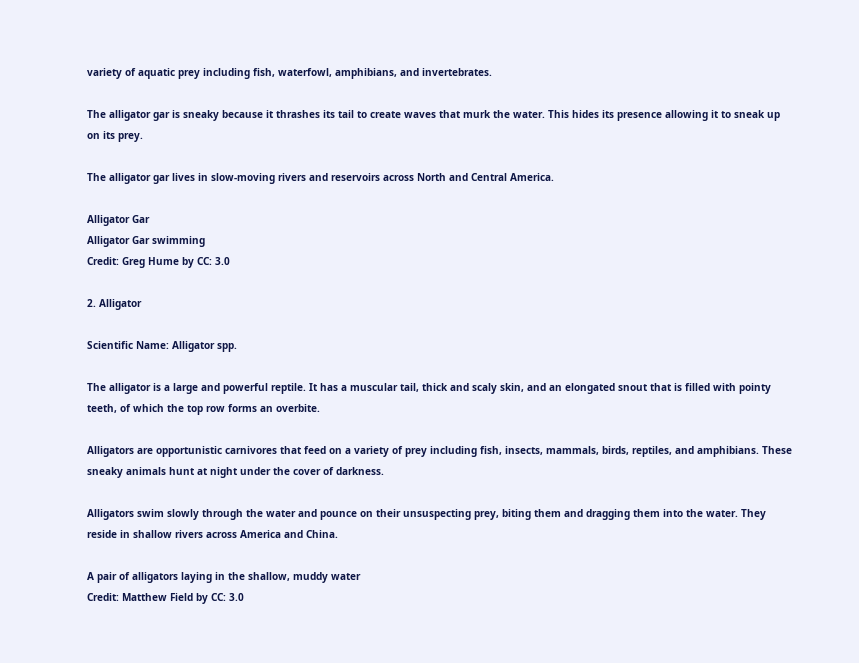variety of aquatic prey including fish, waterfowl, amphibians, and invertebrates.

The alligator gar is sneaky because it thrashes its tail to create waves that murk the water. This hides its presence allowing it to sneak up on its prey.

The alligator gar lives in slow-moving rivers and reservoirs across North and Central America.

Alligator Gar
Alligator Gar swimming
Credit: Greg Hume by CC: 3.0

2. Alligator

Scientific Name: Alligator spp.

The alligator is a large and powerful reptile. It has a muscular tail, thick and scaly skin, and an elongated snout that is filled with pointy teeth, of which the top row forms an overbite.

Alligators are opportunistic carnivores that feed on a variety of prey including fish, insects, mammals, birds, reptiles, and amphibians. These sneaky animals hunt at night under the cover of darkness.

Alligators swim slowly through the water and pounce on their unsuspecting prey, biting them and dragging them into the water. They reside in shallow rivers across America and China.

A pair of alligators laying in the shallow, muddy water
Credit: Matthew Field by CC: 3.0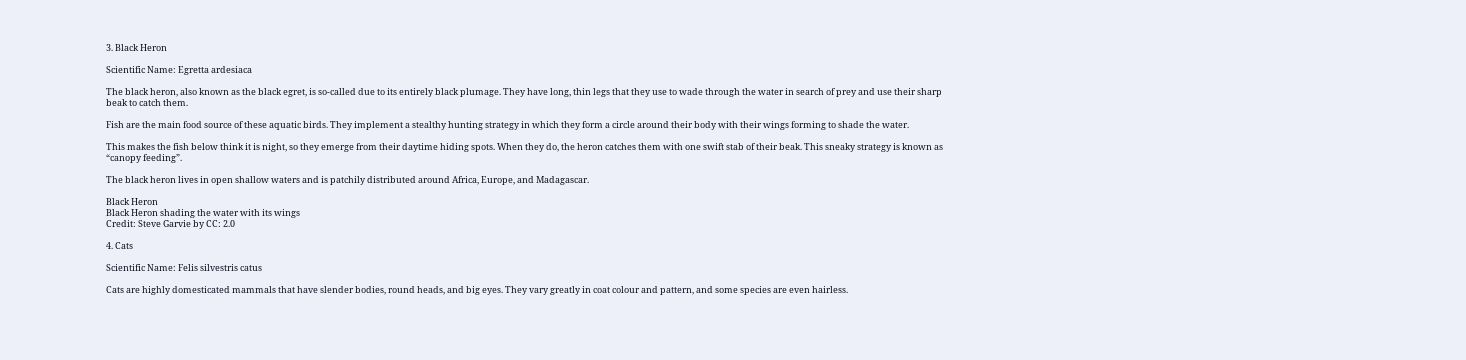3. Black Heron

Scientific Name: Egretta ardesiaca

The black heron, also known as the black egret, is so-called due to its entirely black plumage. They have long, thin legs that they use to wade through the water in search of prey and use their sharp beak to catch them.

Fish are the main food source of these aquatic birds. They implement a stealthy hunting strategy in which they form a circle around their body with their wings forming to shade the water.

This makes the fish below think it is night, so they emerge from their daytime hiding spots. When they do, the heron catches them with one swift stab of their beak. This sneaky strategy is known as “canopy feeding”.

The black heron lives in open shallow waters and is patchily distributed around Africa, Europe, and Madagascar.

Black Heron
Black Heron shading the water with its wings
Credit: Steve Garvie by CC: 2.0

4. Cats

Scientific Name: Felis silvestris catus

Cats are highly domesticated mammals that have slender bodies, round heads, and big eyes. They vary greatly in coat colour and pattern, and some species are even hairless.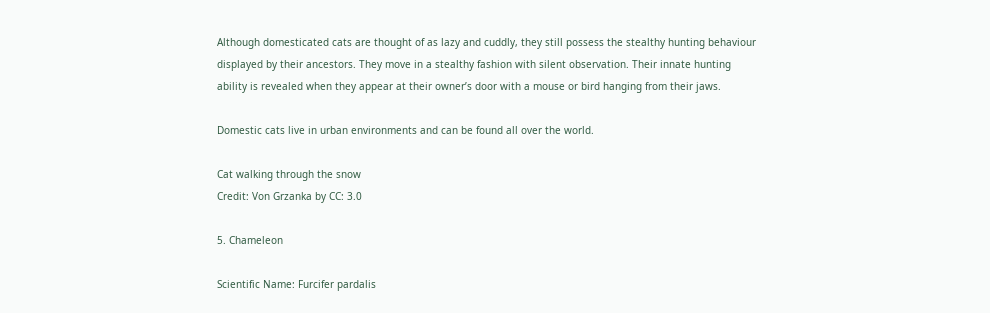Although domesticated cats are thought of as lazy and cuddly, they still possess the stealthy hunting behaviour displayed by their ancestors. They move in a stealthy fashion with silent observation. Their innate hunting ability is revealed when they appear at their owner’s door with a mouse or bird hanging from their jaws.

Domestic cats live in urban environments and can be found all over the world.

Cat walking through the snow
Credit: Von Grzanka by CC: 3.0

5. Chameleon

Scientific Name: Furcifer pardalis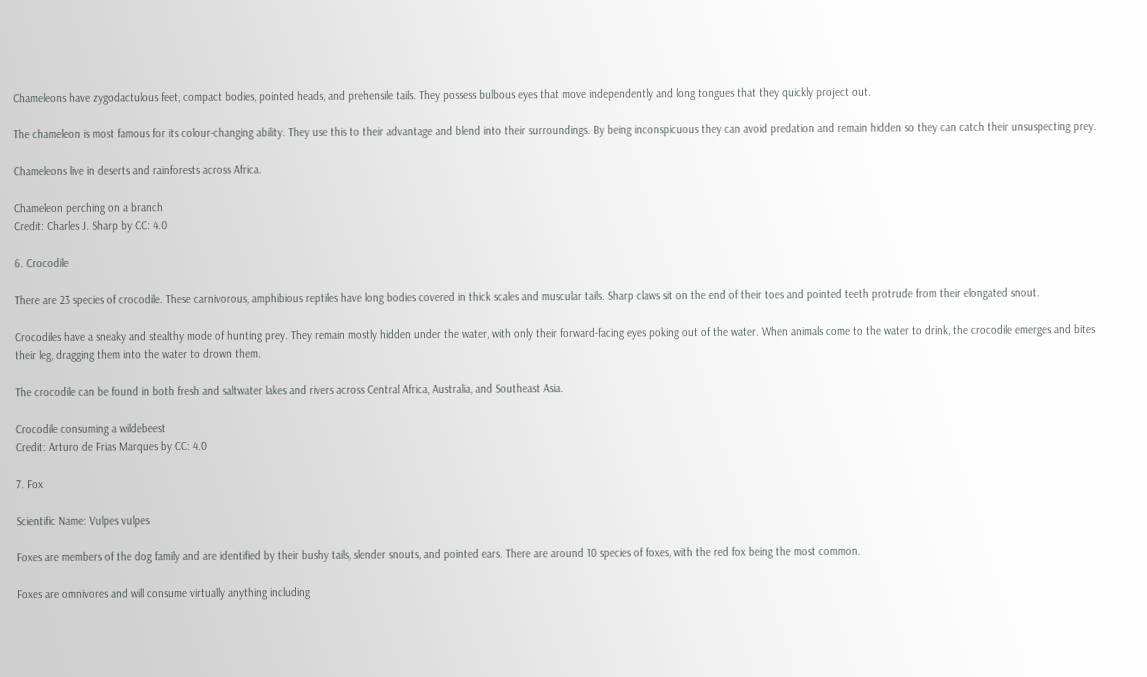Chameleons have zygodactulous feet, compact bodies, pointed heads, and prehensile tails. They possess bulbous eyes that move independently and long tongues that they quickly project out.

The chameleon is most famous for its colour-changing ability. They use this to their advantage and blend into their surroundings. By being inconspicuous they can avoid predation and remain hidden so they can catch their unsuspecting prey.

Chameleons live in deserts and rainforests across Africa.

Chameleon perching on a branch
Credit: Charles J. Sharp by CC: 4.0

6. Crocodile

There are 23 species of crocodile. These carnivorous, amphibious reptiles have long bodies covered in thick scales and muscular tails. Sharp claws sit on the end of their toes and pointed teeth protrude from their elongated snout.

Crocodiles have a sneaky and stealthy mode of hunting prey. They remain mostly hidden under the water, with only their forward-facing eyes poking out of the water. When animals come to the water to drink, the crocodile emerges and bites their leg, dragging them into the water to drown them.

The crocodile can be found in both fresh and saltwater lakes and rivers across Central Africa, Australia, and Southeast Asia.

Crocodile consuming a wildebeest
Credit: Arturo de Frias Marques by CC: 4.0

7. Fox

Scientific Name: Vulpes vulpes

Foxes are members of the dog family and are identified by their bushy tails, slender snouts, and pointed ears. There are around 10 species of foxes, with the red fox being the most common.

Foxes are omnivores and will consume virtually anything including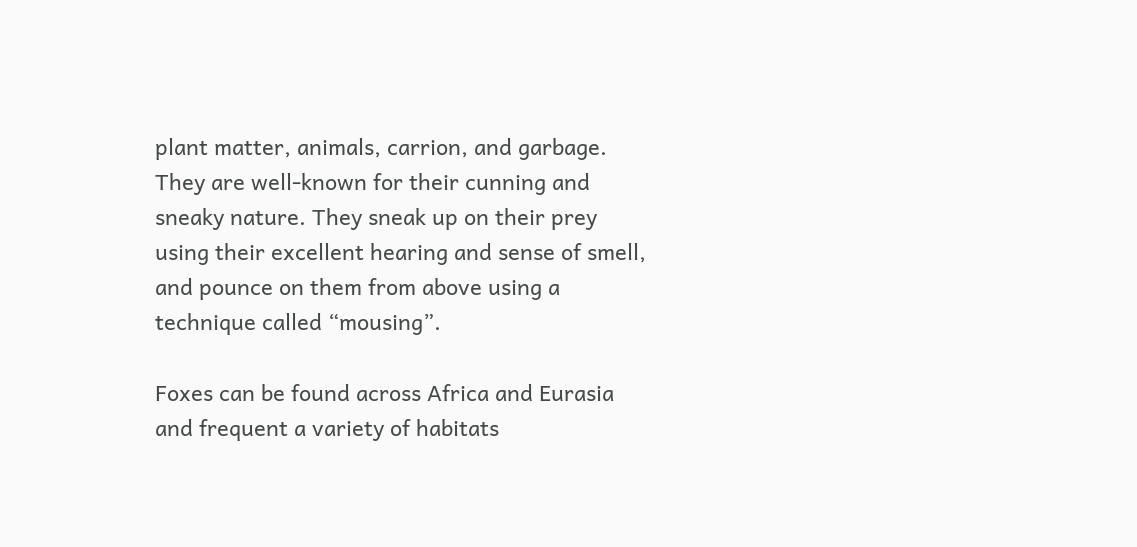plant matter, animals, carrion, and garbage. They are well-known for their cunning and sneaky nature. They sneak up on their prey using their excellent hearing and sense of smell, and pounce on them from above using a technique called “mousing”.

Foxes can be found across Africa and Eurasia and frequent a variety of habitats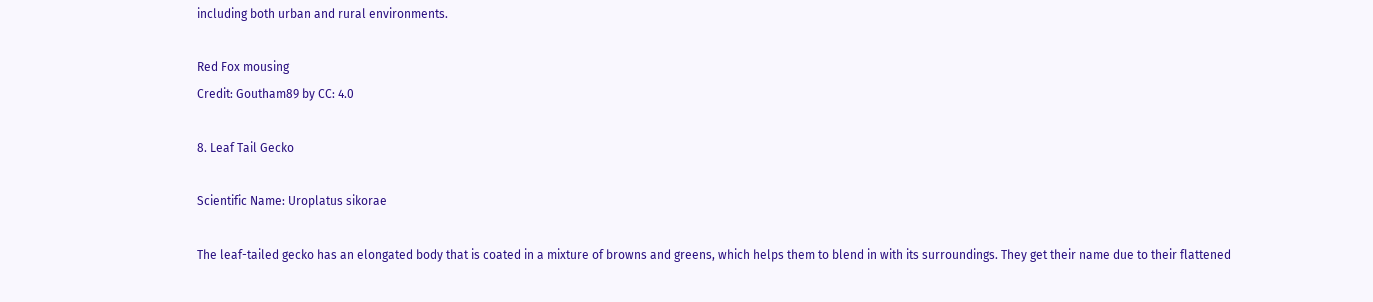including both urban and rural environments.

Red Fox mousing
Credit: Goutham89 by CC: 4.0

8. Leaf Tail Gecko

Scientific Name: Uroplatus sikorae

The leaf-tailed gecko has an elongated body that is coated in a mixture of browns and greens, which helps them to blend in with its surroundings. They get their name due to their flattened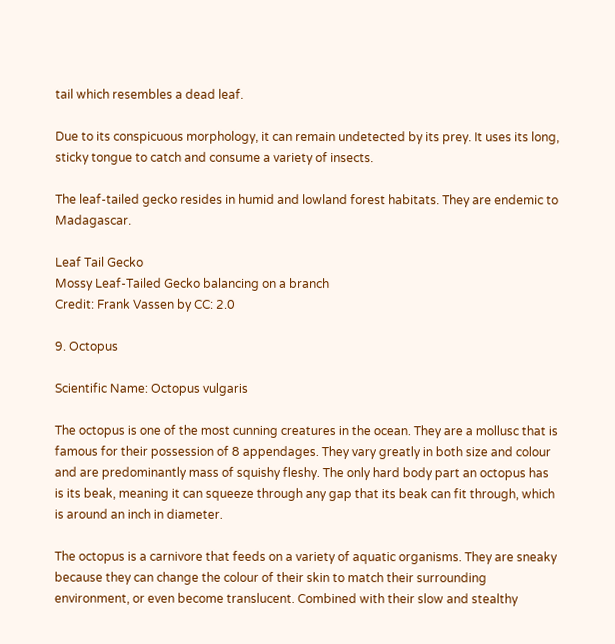tail which resembles a dead leaf.

Due to its conspicuous morphology, it can remain undetected by its prey. It uses its long, sticky tongue to catch and consume a variety of insects.

The leaf-tailed gecko resides in humid and lowland forest habitats. They are endemic to Madagascar.

Leaf Tail Gecko
Mossy Leaf-Tailed Gecko balancing on a branch
Credit: Frank Vassen by CC: 2.0

9. Octopus

Scientific Name: Octopus vulgaris

The octopus is one of the most cunning creatures in the ocean. They are a mollusc that is famous for their possession of 8 appendages. They vary greatly in both size and colour and are predominantly mass of squishy fleshy. The only hard body part an octopus has is its beak, meaning it can squeeze through any gap that its beak can fit through, which is around an inch in diameter.

The octopus is a carnivore that feeds on a variety of aquatic organisms. They are sneaky because they can change the colour of their skin to match their surrounding environment, or even become translucent. Combined with their slow and stealthy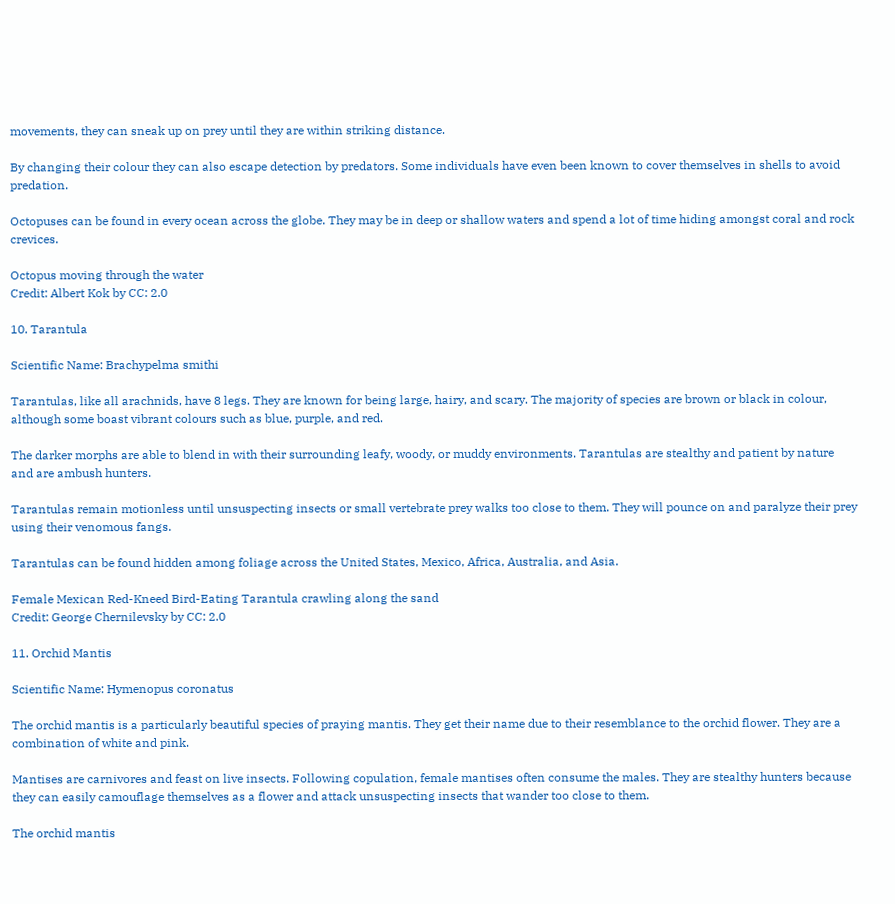movements, they can sneak up on prey until they are within striking distance.

By changing their colour they can also escape detection by predators. Some individuals have even been known to cover themselves in shells to avoid predation.

Octopuses can be found in every ocean across the globe. They may be in deep or shallow waters and spend a lot of time hiding amongst coral and rock crevices.

Octopus moving through the water
Credit: Albert Kok by CC: 2.0

10. Tarantula

Scientific Name: Brachypelma smithi

Tarantulas, like all arachnids, have 8 legs. They are known for being large, hairy, and scary. The majority of species are brown or black in colour, although some boast vibrant colours such as blue, purple, and red.

The darker morphs are able to blend in with their surrounding leafy, woody, or muddy environments. Tarantulas are stealthy and patient by nature and are ambush hunters.

Tarantulas remain motionless until unsuspecting insects or small vertebrate prey walks too close to them. They will pounce on and paralyze their prey using their venomous fangs.

Tarantulas can be found hidden among foliage across the United States, Mexico, Africa, Australia, and Asia.

Female Mexican Red-Kneed Bird-Eating Tarantula crawling along the sand
Credit: George Chernilevsky by CC: 2.0

11. Orchid Mantis

Scientific Name: Hymenopus coronatus

The orchid mantis is a particularly beautiful species of praying mantis. They get their name due to their resemblance to the orchid flower. They are a combination of white and pink.

Mantises are carnivores and feast on live insects. Following copulation, female mantises often consume the males. They are stealthy hunters because they can easily camouflage themselves as a flower and attack unsuspecting insects that wander too close to them.

The orchid mantis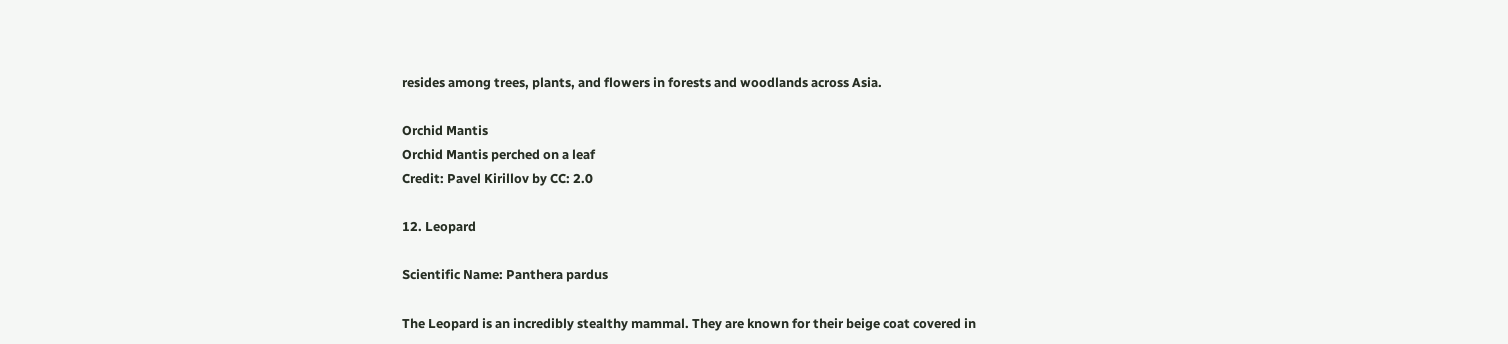resides among trees, plants, and flowers in forests and woodlands across Asia.

Orchid Mantis
Orchid Mantis perched on a leaf
Credit: Pavel Kirillov by CC: 2.0

12. Leopard

Scientific Name: Panthera pardus

The Leopard is an incredibly stealthy mammal. They are known for their beige coat covered in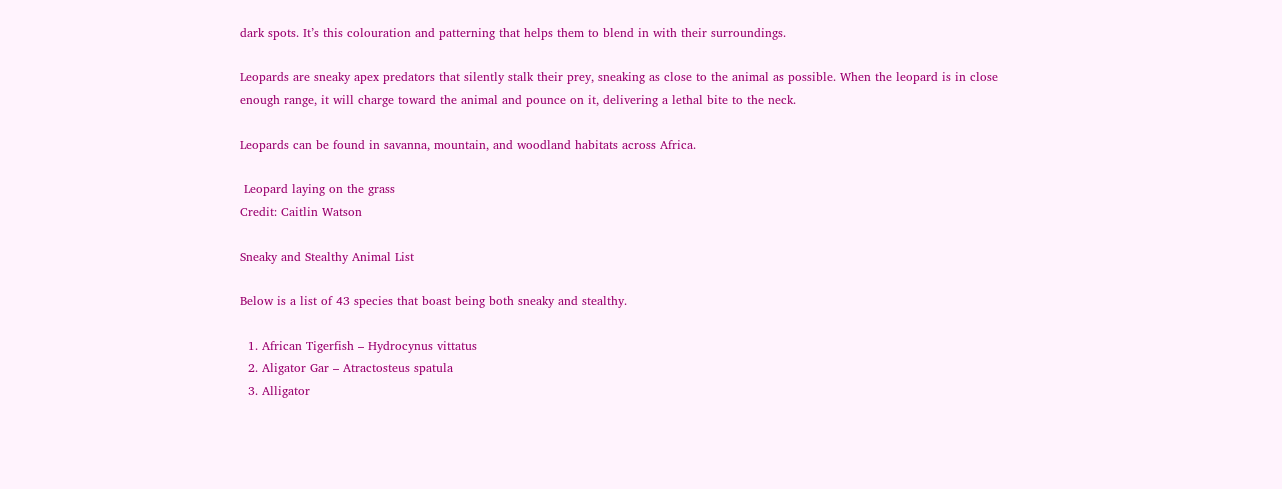dark spots. It’s this colouration and patterning that helps them to blend in with their surroundings.

Leopards are sneaky apex predators that silently stalk their prey, sneaking as close to the animal as possible. When the leopard is in close enough range, it will charge toward the animal and pounce on it, delivering a lethal bite to the neck.

Leopards can be found in savanna, mountain, and woodland habitats across Africa.

 Leopard laying on the grass
Credit: Caitlin Watson

Sneaky and Stealthy Animal List

Below is a list of 43 species that boast being both sneaky and stealthy.

  1. African Tigerfish – Hydrocynus vittatus
  2. Aligator Gar – Atractosteus spatula
  3. Alligator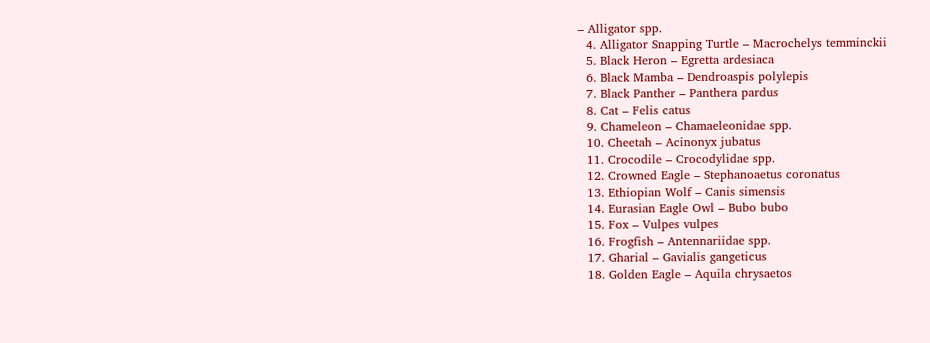– Alligator spp.
  4. Alligator Snapping Turtle – Macrochelys temminckii
  5. Black Heron – Egretta ardesiaca
  6. Black Mamba – Dendroaspis polylepis
  7. Black Panther – Panthera pardus
  8. Cat – Felis catus
  9. Chameleon – Chamaeleonidae spp.
  10. Cheetah – Acinonyx jubatus
  11. Crocodile – Crocodylidae spp.
  12. Crowned Eagle – Stephanoaetus coronatus
  13. Ethiopian Wolf – Canis simensis
  14. Eurasian Eagle Owl – Bubo bubo
  15. Fox – Vulpes vulpes
  16. Frogfish – Antennariidae spp.
  17. Gharial – Gavialis gangeticus
  18. Golden Eagle – Aquila chrysaetos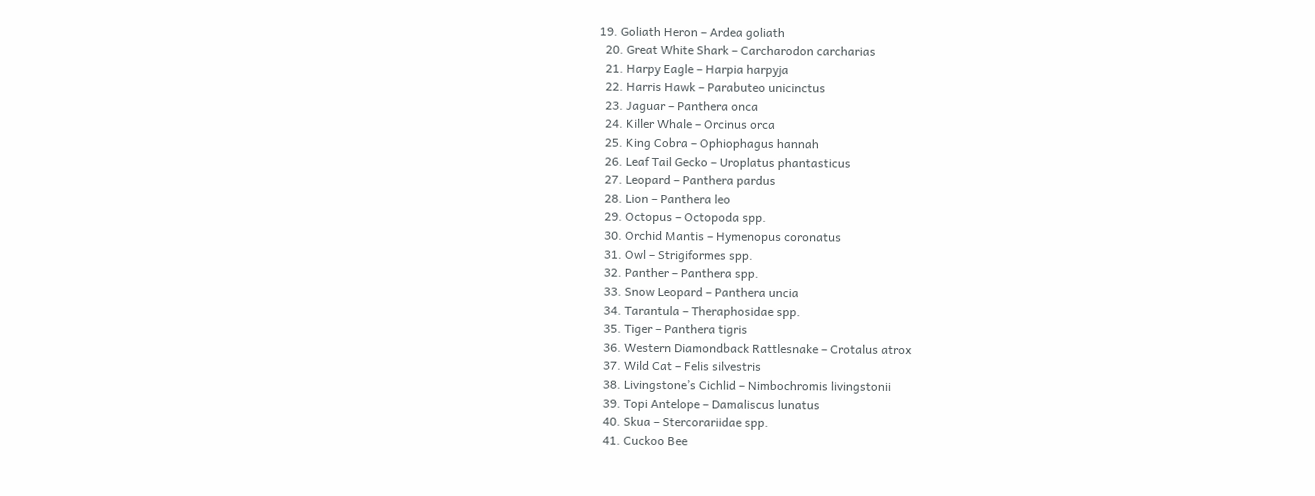19. Goliath Heron – Ardea goliath
  20. Great White Shark – Carcharodon carcharias
  21. Harpy Eagle – Harpia harpyja
  22. Harris Hawk – Parabuteo unicinctus
  23. Jaguar – Panthera onca
  24. Killer Whale – Orcinus orca
  25. King Cobra – Ophiophagus hannah
  26. Leaf Tail Gecko – Uroplatus phantasticus
  27. Leopard – Panthera pardus
  28. Lion – Panthera leo
  29. Octopus – Octopoda spp.
  30. Orchid Mantis – Hymenopus coronatus
  31. Owl – Strigiformes spp.
  32. Panther – Panthera spp.
  33. Snow Leopard – Panthera uncia
  34. Tarantula – Theraphosidae spp.
  35. Tiger – Panthera tigris
  36. Western Diamondback Rattlesnake – Crotalus atrox
  37. Wild Cat – Felis silvestris
  38. Livingstone’s Cichlid – Nimbochromis livingstonii
  39. Topi Antelope – Damaliscus lunatus
  40. Skua – Stercorariidae spp.
  41. Cuckoo Bee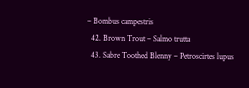– Bombus campestris
  42. Brown Trout – Salmo trutta
  43. Sabre Toothed Blenny – Petroscirtes lupus